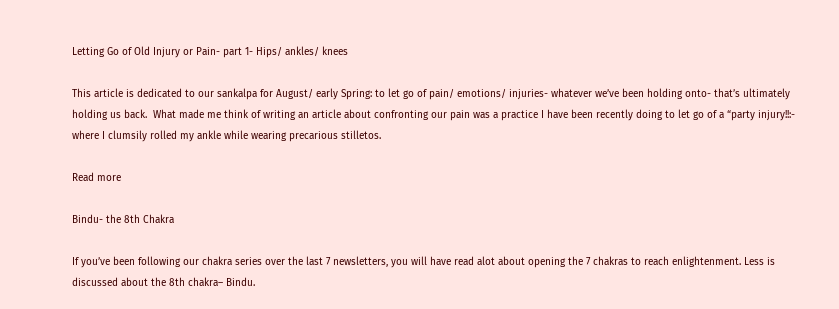Letting Go of Old Injury or Pain- part 1- Hips/ ankles/ knees

This article is dedicated to our sankalpa for August/ early Spring: to let go of pain/ emotions/ injuries- whatever we’ve been holding onto- that’s ultimately holding us back.  What made me think of writing an article about confronting our pain was a practice I have been recently doing to let go of a “party injury!!:- where I clumsily rolled my ankle while wearing precarious stilletos.

Read more

Bindu- the 8th Chakra

If you’ve been following our chakra series over the last 7 newsletters, you will have read alot about opening the 7 chakras to reach enlightenment. Less is discussed about the 8th chakra– Bindu.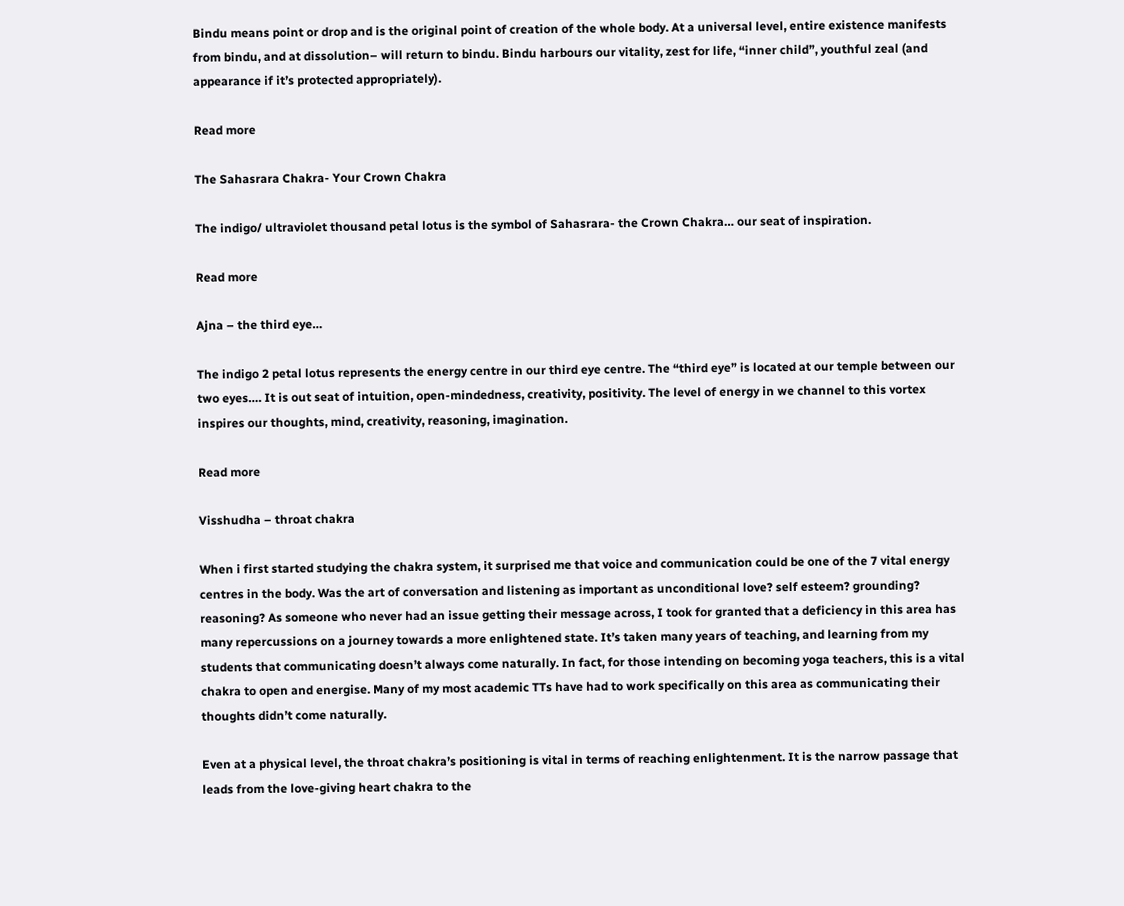Bindu means point or drop and is the original point of creation of the whole body. At a universal level, entire existence manifests from bindu, and at dissolution– will return to bindu. Bindu harbours our vitality, zest for life, “inner child”, youthful zeal (and appearance if it’s protected appropriately).

Read more

The Sahasrara Chakra- Your Crown Chakra

The indigo/ ultraviolet thousand petal lotus is the symbol of Sahasrara- the Crown Chakra… our seat of inspiration.

Read more

Ajna – the third eye…

The indigo 2 petal lotus represents the energy centre in our third eye centre. The “third eye” is located at our temple between our two eyes…. It is out seat of intuition, open-mindedness, creativity, positivity. The level of energy in we channel to this vortex inspires our thoughts, mind, creativity, reasoning, imagination.

Read more

Visshudha – throat chakra

When i first started studying the chakra system, it surprised me that voice and communication could be one of the 7 vital energy centres in the body. Was the art of conversation and listening as important as unconditional love? self esteem? grounding? reasoning? As someone who never had an issue getting their message across, I took for granted that a deficiency in this area has many repercussions on a journey towards a more enlightened state. It’s taken many years of teaching, and learning from my students that communicating doesn’t always come naturally. In fact, for those intending on becoming yoga teachers, this is a vital chakra to open and energise. Many of my most academic TTs have had to work specifically on this area as communicating their thoughts didn’t come naturally.

Even at a physical level, the throat chakra’s positioning is vital in terms of reaching enlightenment. It is the narrow passage that leads from the love-giving heart chakra to the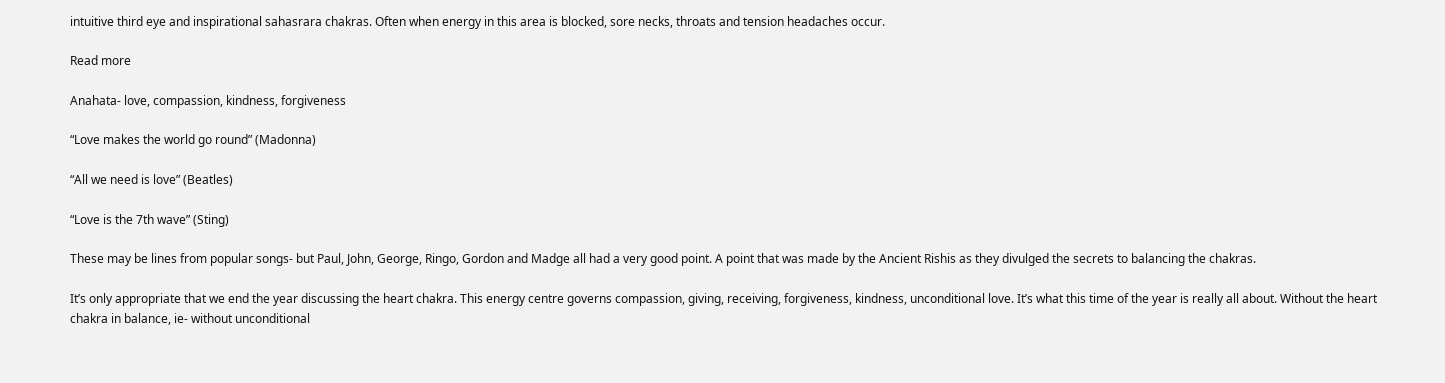intuitive third eye and inspirational sahasrara chakras. Often when energy in this area is blocked, sore necks, throats and tension headaches occur.

Read more

Anahata- love, compassion, kindness, forgiveness

“Love makes the world go round” (Madonna)

“All we need is love” (Beatles)

“Love is the 7th wave” (Sting)

These may be lines from popular songs- but Paul, John, George, Ringo, Gordon and Madge all had a very good point. A point that was made by the Ancient Rishis as they divulged the secrets to balancing the chakras.

It’s only appropriate that we end the year discussing the heart chakra. This energy centre governs compassion, giving, receiving, forgiveness, kindness, unconditional love. It’s what this time of the year is really all about. Without the heart chakra in balance, ie- without unconditional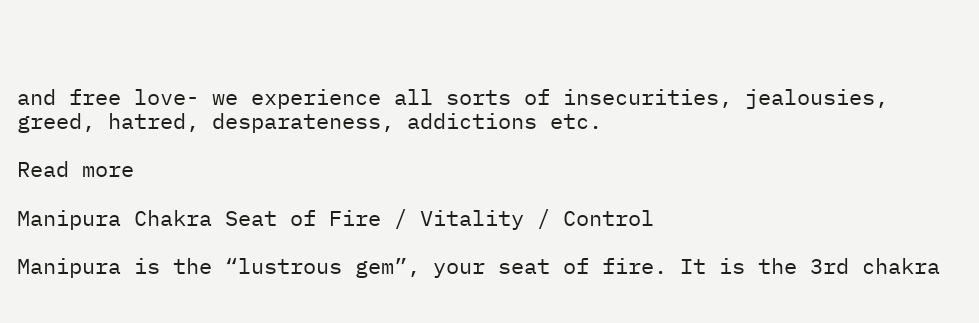and free love- we experience all sorts of insecurities, jealousies, greed, hatred, desparateness, addictions etc.

Read more

Manipura Chakra Seat of Fire / Vitality / Control

Manipura is the “lustrous gem”, your seat of fire. It is the 3rd chakra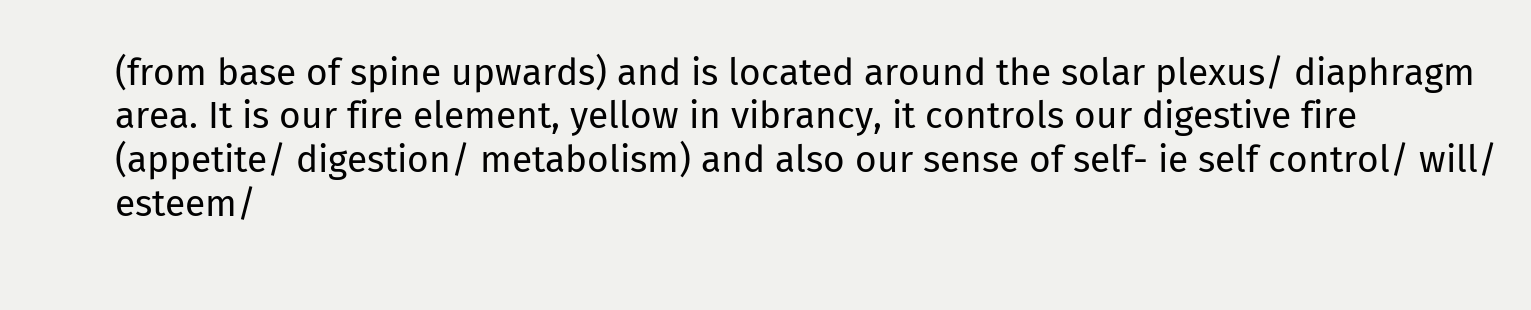(from base of spine upwards) and is located around the solar plexus/ diaphragm area. It is our fire element, yellow in vibrancy, it controls our digestive fire (appetite/ digestion/ metabolism) and also our sense of self- ie self control/ will/ esteem/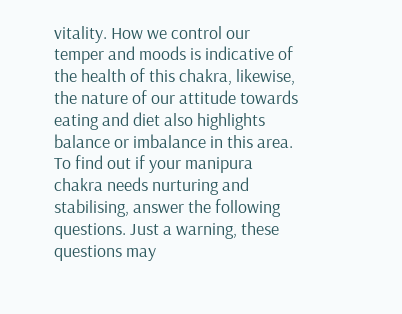vitality. How we control our temper and moods is indicative of the health of this chakra, likewise, the nature of our attitude towards eating and diet also highlights balance or imbalance in this area. To find out if your manipura chakra needs nurturing and stabilising, answer the following questions. Just a warning, these questions may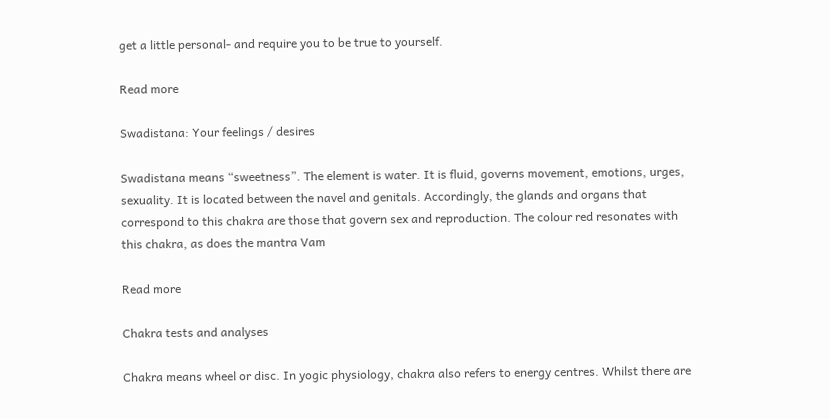get a little personal- and require you to be true to yourself.

Read more

Swadistana: Your feelings / desires

Swadistana means “sweetness”. The element is water. It is fluid, governs movement, emotions, urges, sexuality. It is located between the navel and genitals. Accordingly, the glands and organs that correspond to this chakra are those that govern sex and reproduction. The colour red resonates with this chakra, as does the mantra Vam

Read more

Chakra tests and analyses

Chakra means wheel or disc. In yogic physiology, chakra also refers to energy centres. Whilst there are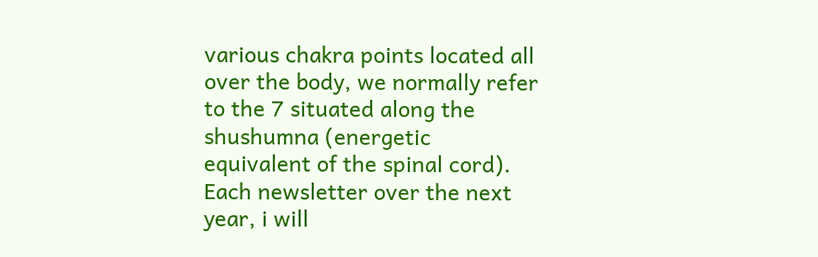various chakra points located all over the body, we normally refer to the 7 situated along the shushumna (energetic equivalent of the spinal cord). Each newsletter over the next year, i will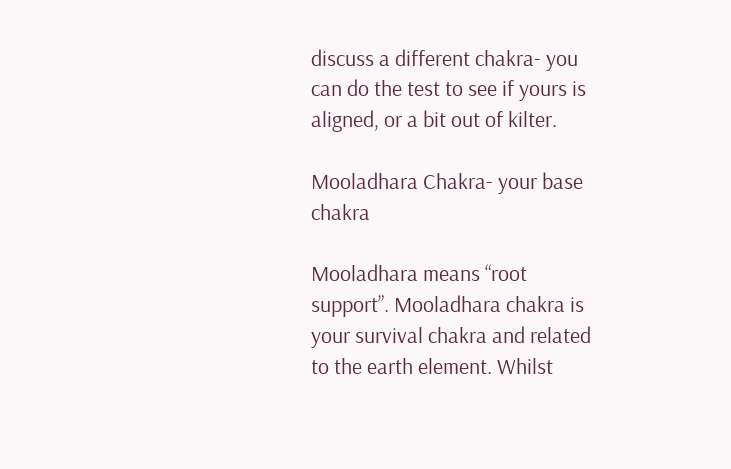discuss a different chakra- you can do the test to see if yours is aligned, or a bit out of kilter.

Mooladhara Chakra- your base chakra

Mooladhara means “root support”. Mooladhara chakra is your survival chakra and related to the earth element. Whilst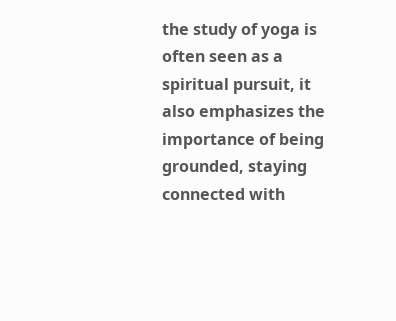the study of yoga is often seen as a spiritual pursuit, it also emphasizes the importance of being grounded, staying connected with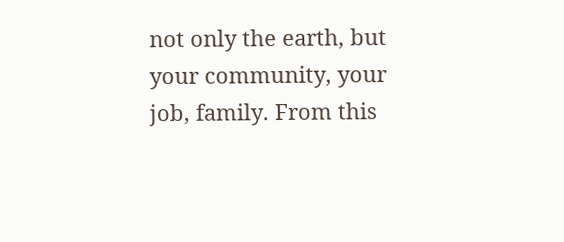not only the earth, but your community, your job, family. From this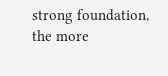strong foundation, the more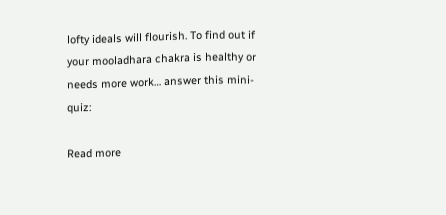lofty ideals will flourish. To find out if your mooladhara chakra is healthy or needs more work… answer this mini-quiz:

Read more